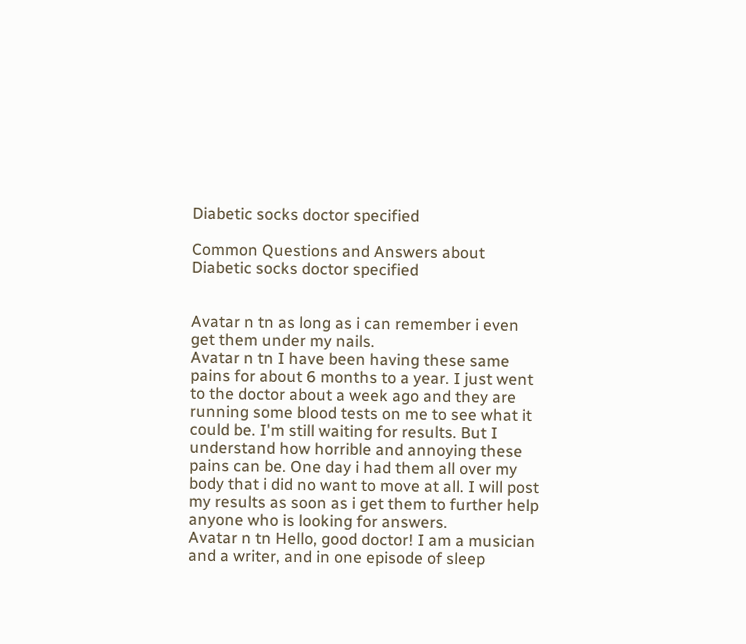Diabetic socks doctor specified

Common Questions and Answers about Diabetic socks doctor specified


Avatar n tn as long as i can remember i even get them under my nails.
Avatar n tn I have been having these same pains for about 6 months to a year. I just went to the doctor about a week ago and they are running some blood tests on me to see what it could be. I'm still waiting for results. But I understand how horrible and annoying these pains can be. One day i had them all over my body that i did no want to move at all. I will post my results as soon as i get them to further help anyone who is looking for answers.
Avatar n tn Hello, good doctor! I am a musician and a writer, and in one episode of sleep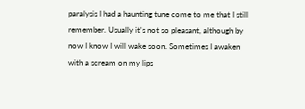paralysis I had a haunting tune come to me that I still remember. Usually it's not so pleasant, although by now I know I will wake soon. Sometimes I awaken with a scream on my lips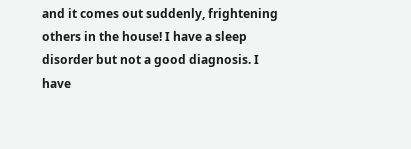and it comes out suddenly, frightening others in the house! I have a sleep disorder but not a good diagnosis. I have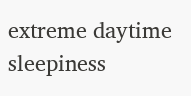extreme daytime sleepiness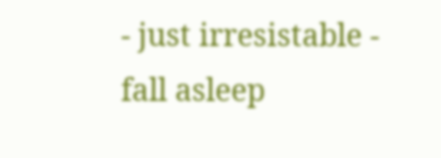- just irresistable - fall asleep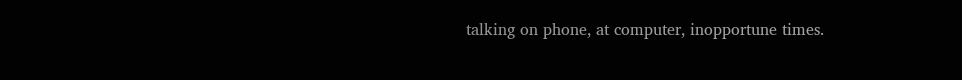talking on phone, at computer, inopportune times.